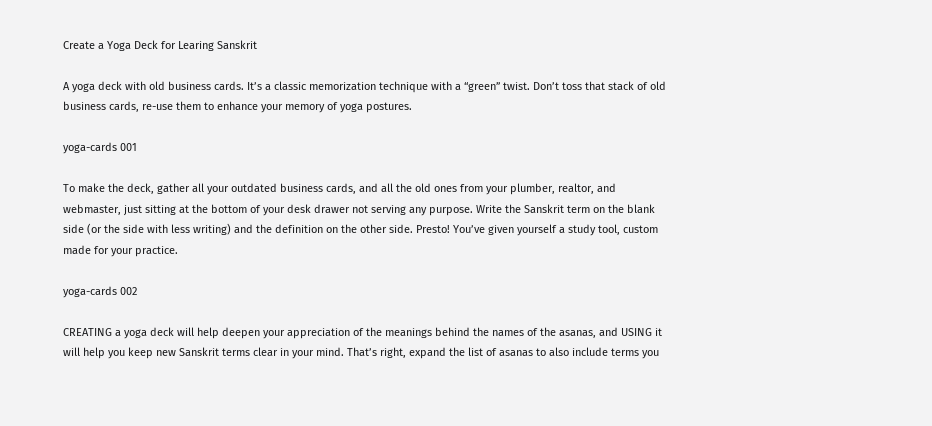Create a Yoga Deck for Learing Sanskrit

A yoga deck with old business cards. It’s a classic memorization technique with a “green” twist. Don’t toss that stack of old business cards, re-use them to enhance your memory of yoga postures.

yoga-cards 001

To make the deck, gather all your outdated business cards, and all the old ones from your plumber, realtor, and webmaster, just sitting at the bottom of your desk drawer not serving any purpose. Write the Sanskrit term on the blank side (or the side with less writing) and the definition on the other side. Presto! You’ve given yourself a study tool, custom made for your practice.

yoga-cards 002

CREATING a yoga deck will help deepen your appreciation of the meanings behind the names of the asanas, and USING it will help you keep new Sanskrit terms clear in your mind. That’s right, expand the list of asanas to also include terms you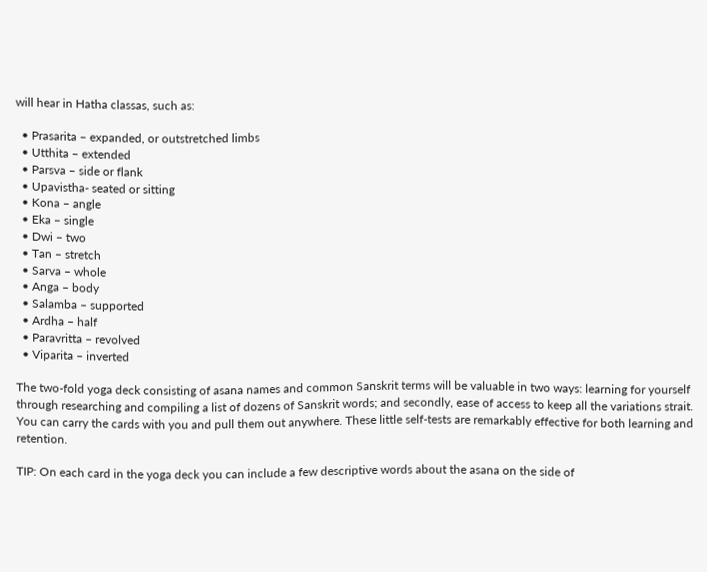will hear in Hatha classas, such as:

  • Prasarita – expanded, or outstretched limbs
  • Utthita – extended
  • Parsva – side or flank
  • Upavistha- seated or sitting
  • Kona – angle
  • Eka – single
  • Dwi – two
  • Tan – stretch
  • Sarva – whole
  • Anga – body
  • Salamba – supported
  • Ardha – half
  • Paravritta – revolved
  • Viparita – inverted

The two-fold yoga deck consisting of asana names and common Sanskrit terms will be valuable in two ways: learning for yourself through researching and compiling a list of dozens of Sanskrit words; and secondly, ease of access to keep all the variations strait. You can carry the cards with you and pull them out anywhere. These little self-tests are remarkably effective for both learning and retention.

TIP: On each card in the yoga deck you can include a few descriptive words about the asana on the side of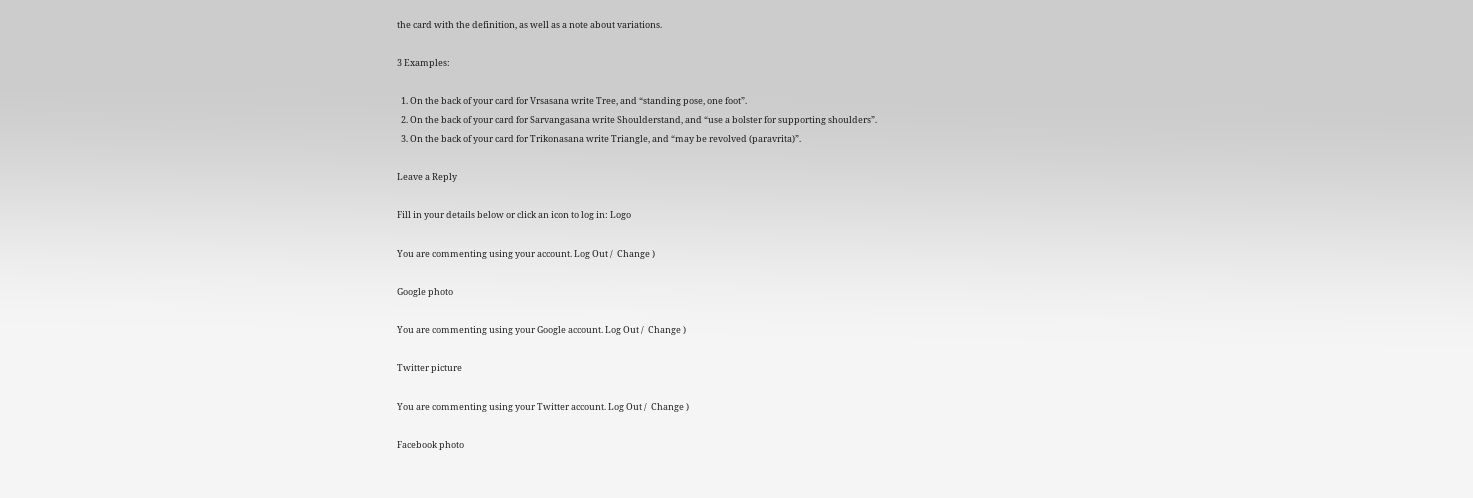the card with the definition, as well as a note about variations.

3 Examples:

  1. On the back of your card for Vrsasana write Tree, and “standing pose, one foot”.
  2. On the back of your card for Sarvangasana write Shoulderstand, and “use a bolster for supporting shoulders”.
  3. On the back of your card for Trikonasana write Triangle, and “may be revolved (paravrita)”.

Leave a Reply

Fill in your details below or click an icon to log in: Logo

You are commenting using your account. Log Out /  Change )

Google photo

You are commenting using your Google account. Log Out /  Change )

Twitter picture

You are commenting using your Twitter account. Log Out /  Change )

Facebook photo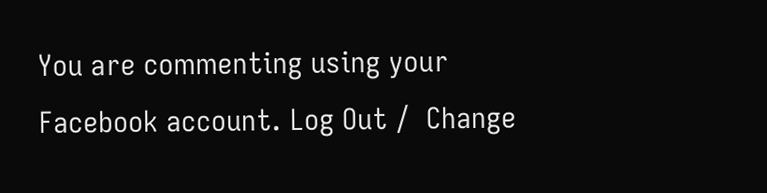You are commenting using your Facebook account. Log Out /  Change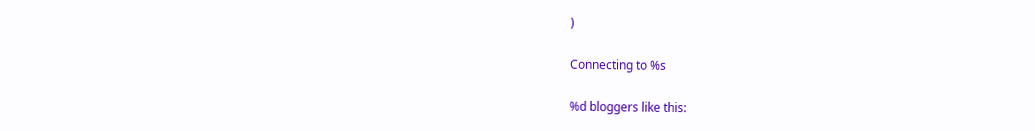)

Connecting to %s

%d bloggers like this: